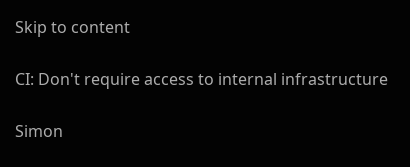Skip to content

CI: Don't require access to internal infrastructure

Simon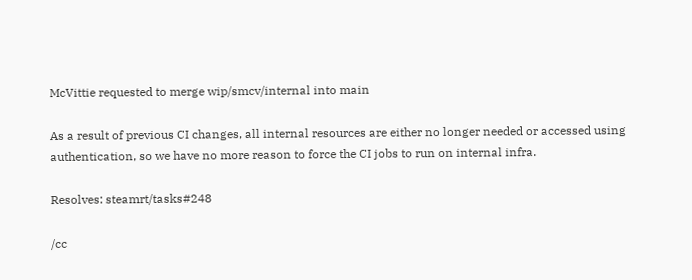McVittie requested to merge wip/smcv/internal into main

As a result of previous CI changes, all internal resources are either no longer needed or accessed using authentication, so we have no more reason to force the CI jobs to run on internal infra.

Resolves: steamrt/tasks#248

/cc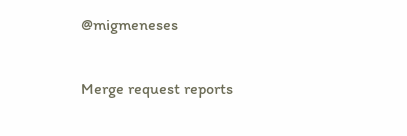@migmeneses

Merge request reports